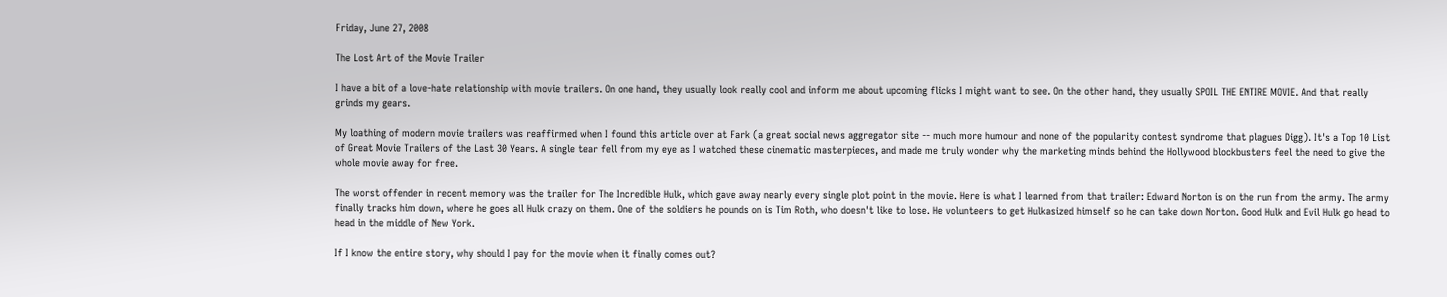Friday, June 27, 2008

The Lost Art of the Movie Trailer

I have a bit of a love-hate relationship with movie trailers. On one hand, they usually look really cool and inform me about upcoming flicks I might want to see. On the other hand, they usually SPOIL THE ENTIRE MOVIE. And that really grinds my gears.

My loathing of modern movie trailers was reaffirmed when I found this article over at Fark (a great social news aggregator site -- much more humour and none of the popularity contest syndrome that plagues Digg). It's a Top 10 List of Great Movie Trailers of the Last 30 Years. A single tear fell from my eye as I watched these cinematic masterpieces, and made me truly wonder why the marketing minds behind the Hollywood blockbusters feel the need to give the whole movie away for free.

The worst offender in recent memory was the trailer for The Incredible Hulk, which gave away nearly every single plot point in the movie. Here is what I learned from that trailer: Edward Norton is on the run from the army. The army finally tracks him down, where he goes all Hulk crazy on them. One of the soldiers he pounds on is Tim Roth, who doesn't like to lose. He volunteers to get Hulkasized himself so he can take down Norton. Good Hulk and Evil Hulk go head to head in the middle of New York.

If I know the entire story, why should I pay for the movie when it finally comes out?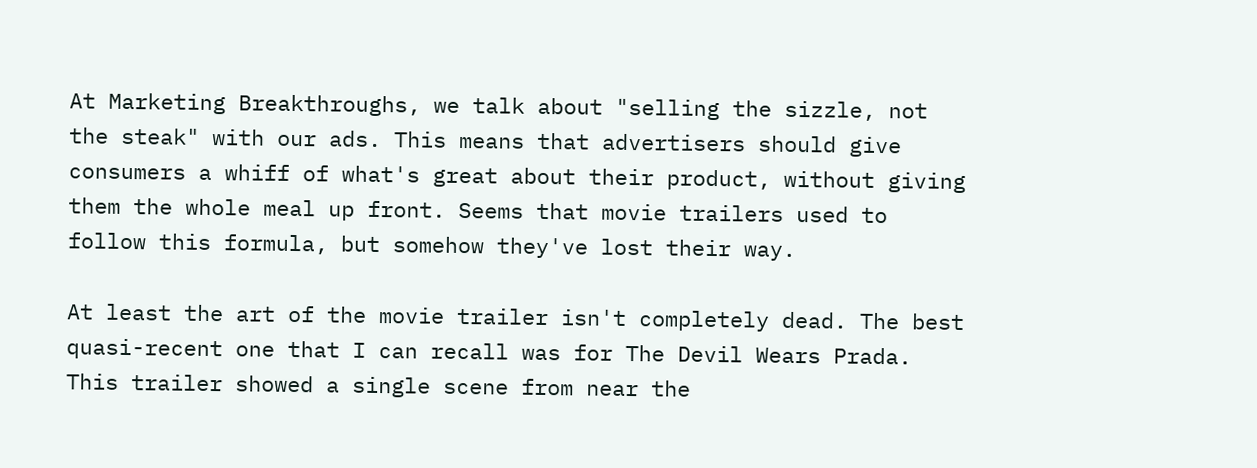At Marketing Breakthroughs, we talk about "selling the sizzle, not the steak" with our ads. This means that advertisers should give consumers a whiff of what's great about their product, without giving them the whole meal up front. Seems that movie trailers used to follow this formula, but somehow they've lost their way.

At least the art of the movie trailer isn't completely dead. The best quasi-recent one that I can recall was for The Devil Wears Prada. This trailer showed a single scene from near the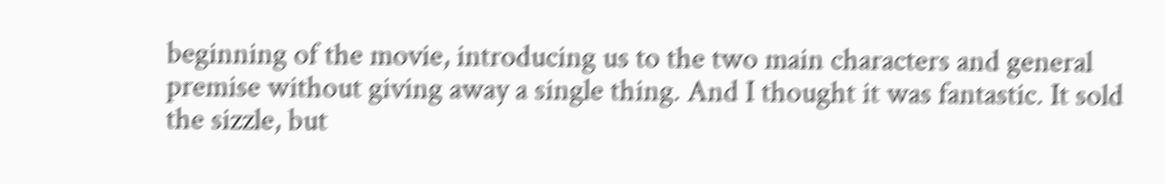beginning of the movie, introducing us to the two main characters and general premise without giving away a single thing. And I thought it was fantastic. It sold the sizzle, but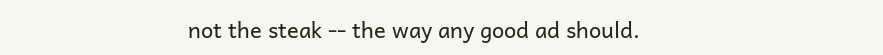not the steak -- the way any good ad should.